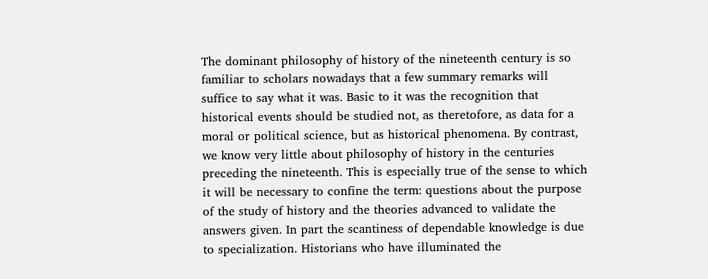The dominant philosophy of history of the nineteenth century is so familiar to scholars nowadays that a few summary remarks will suffice to say what it was. Basic to it was the recognition that historical events should be studied not, as theretofore, as data for a moral or political science, but as historical phenomena. By contrast, we know very little about philosophy of history in the centuries preceding the nineteenth. This is especially true of the sense to which it will be necessary to confine the term: questions about the purpose of the study of history and the theories advanced to validate the answers given. In part the scantiness of dependable knowledge is due to specialization. Historians who have illuminated the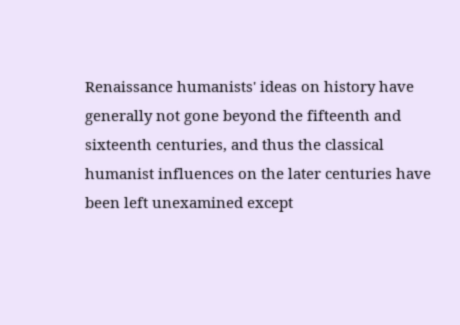Renaissance humanists' ideas on history have generally not gone beyond the fifteenth and sixteenth centuries, and thus the classical humanist influences on the later centuries have been left unexamined except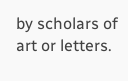by scholars of art or letters.